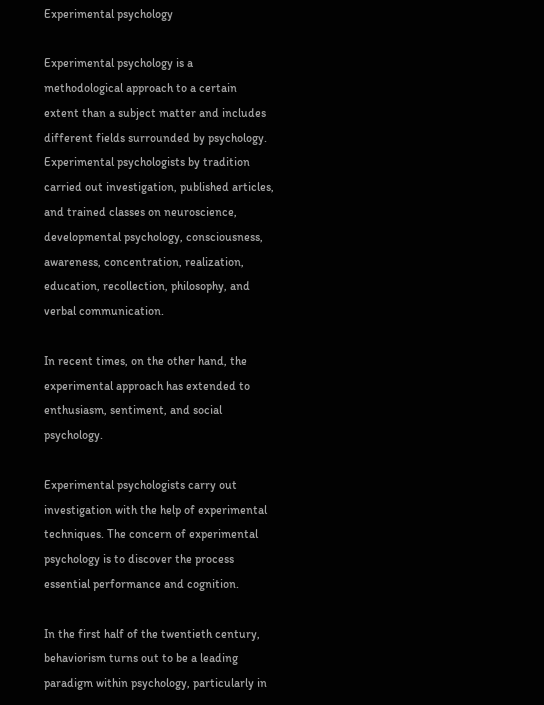Experimental psychology

Experimental psychology is a methodological approach to a certain extent than a subject matter and includes different fields surrounded by psychology. Experimental psychologists by tradition carried out investigation, published articles, and trained classes on neuroscience, developmental psychology, consciousness, awareness, concentration, realization, education, recollection, philosophy, and verbal communication.

In recent times, on the other hand, the experimental approach has extended to enthusiasm, sentiment, and social psychology.

Experimental psychologists carry out investigation with the help of experimental techniques. The concern of experimental psychology is to discover the process essential performance and cognition.

In the first half of the twentieth century, behaviorism turns out to be a leading paradigm within psychology, particularly in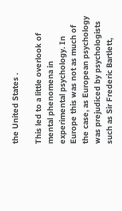the United States .

This led to a little overlook of mental phenomena in experimental psychology. In Europe this was not as much of the case, as European psychology was prejudiced by psychologists such as Sir Frederic Bartlett,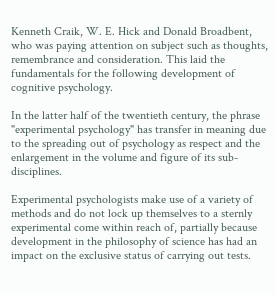Kenneth Craik, W. E. Hick and Donald Broadbent, who was paying attention on subject such as thoughts, remembrance and consideration. This laid the fundamentals for the following development of cognitive psychology.

In the latter half of the twentieth century, the phrase "experimental psychology" has transfer in meaning due to the spreading out of psychology as respect and the enlargement in the volume and figure of its sub-disciplines.

Experimental psychologists make use of a variety of methods and do not lock up themselves to a sternly experimental come within reach of, partially because development in the philosophy of science has had an impact on the exclusive status of carrying out tests.